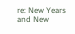re: New Years and New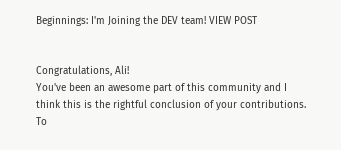Beginnings: I'm Joining the DEV team! VIEW POST


Congratulations, Ali!
You've been an awesome part of this community and I think this is the rightful conclusion of your contributions.
To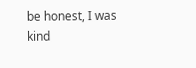be honest, I was kind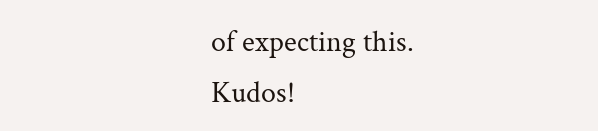of expecting this. Kudos!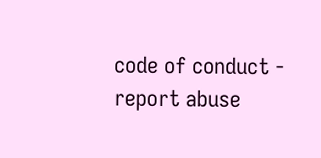code of conduct - report abuse